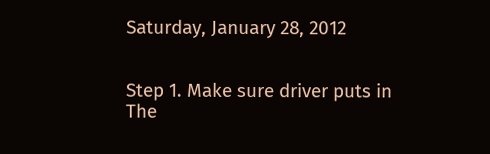Saturday, January 28, 2012


Step 1. Make sure driver puts in The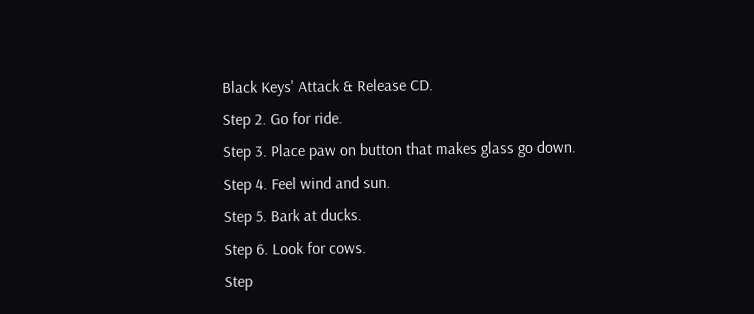Black Keys' Attack & Release CD.
Step 2. Go for ride.
Step 3. Place paw on button that makes glass go down.
Step 4. Feel wind and sun.
Step 5. Bark at ducks.
Step 6. Look for cows.
Step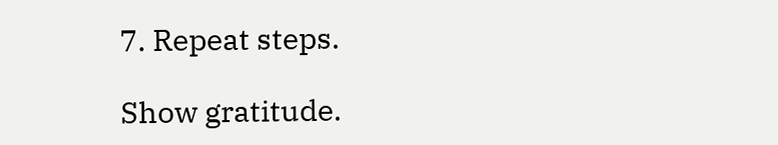7. Repeat steps.

Show gratitude.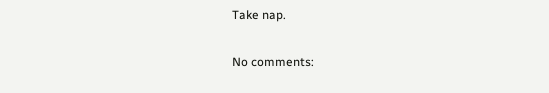Take nap.

No comments: